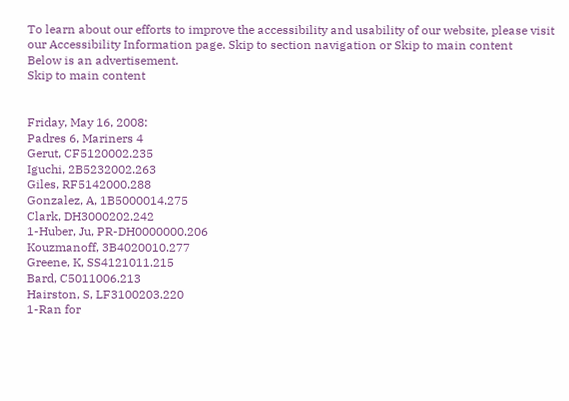To learn about our efforts to improve the accessibility and usability of our website, please visit our Accessibility Information page. Skip to section navigation or Skip to main content
Below is an advertisement.
Skip to main content


Friday, May 16, 2008:
Padres 6, Mariners 4
Gerut, CF5120002.235
Iguchi, 2B5232002.263
Giles, RF5142000.288
Gonzalez, A, 1B5000014.275
Clark, DH3000202.242
1-Huber, Ju, PR-DH0000000.206
Kouzmanoff, 3B4020010.277
Greene, K, SS4121011.215
Bard, C5011006.213
Hairston, S, LF3100203.220
1-Ran for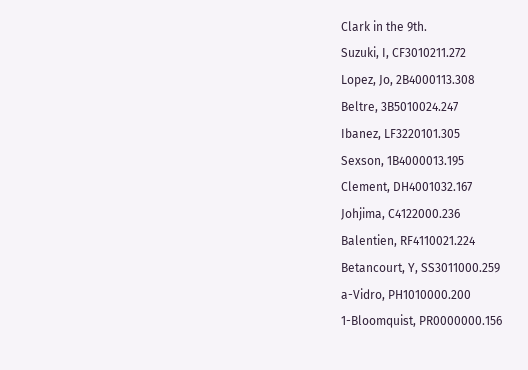Clark in the 9th.
Suzuki, I, CF3010211.272
Lopez, Jo, 2B4000113.308
Beltre, 3B5010024.247
Ibanez, LF3220101.305
Sexson, 1B4000013.195
Clement, DH4001032.167
Johjima, C4122000.236
Balentien, RF4110021.224
Betancourt, Y, SS3011000.259
a-Vidro, PH1010000.200
1-Bloomquist, PR0000000.156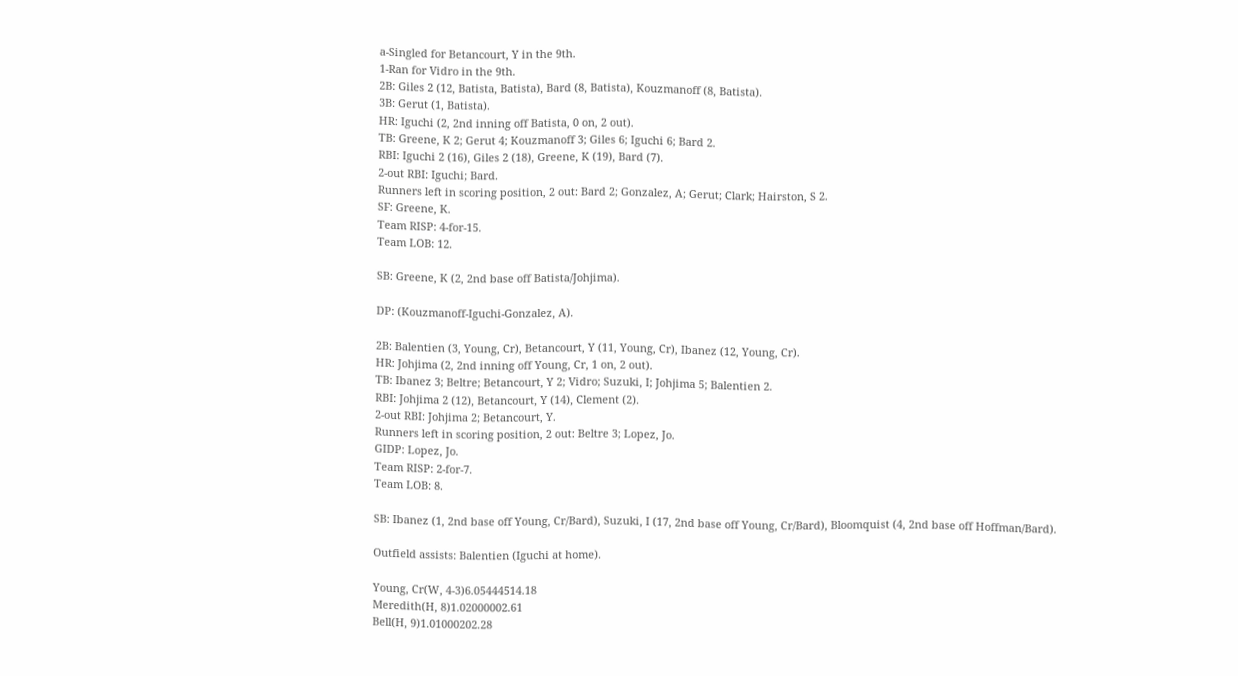a-Singled for Betancourt, Y in the 9th.
1-Ran for Vidro in the 9th.
2B: Giles 2 (12, Batista, Batista), Bard (8, Batista), Kouzmanoff (8, Batista).
3B: Gerut (1, Batista).
HR: Iguchi (2, 2nd inning off Batista, 0 on, 2 out).
TB: Greene, K 2; Gerut 4; Kouzmanoff 3; Giles 6; Iguchi 6; Bard 2.
RBI: Iguchi 2 (16), Giles 2 (18), Greene, K (19), Bard (7).
2-out RBI: Iguchi; Bard.
Runners left in scoring position, 2 out: Bard 2; Gonzalez, A; Gerut; Clark; Hairston, S 2.
SF: Greene, K.
Team RISP: 4-for-15.
Team LOB: 12.

SB: Greene, K (2, 2nd base off Batista/Johjima).

DP: (Kouzmanoff-Iguchi-Gonzalez, A).

2B: Balentien (3, Young, Cr), Betancourt, Y (11, Young, Cr), Ibanez (12, Young, Cr).
HR: Johjima (2, 2nd inning off Young, Cr, 1 on, 2 out).
TB: Ibanez 3; Beltre; Betancourt, Y 2; Vidro; Suzuki, I; Johjima 5; Balentien 2.
RBI: Johjima 2 (12), Betancourt, Y (14), Clement (2).
2-out RBI: Johjima 2; Betancourt, Y.
Runners left in scoring position, 2 out: Beltre 3; Lopez, Jo.
GIDP: Lopez, Jo.
Team RISP: 2-for-7.
Team LOB: 8.

SB: Ibanez (1, 2nd base off Young, Cr/Bard), Suzuki, I (17, 2nd base off Young, Cr/Bard), Bloomquist (4, 2nd base off Hoffman/Bard).

Outfield assists: Balentien (Iguchi at home).

Young, Cr(W, 4-3)6.05444514.18
Meredith(H, 8)1.02000002.61
Bell(H, 9)1.01000202.28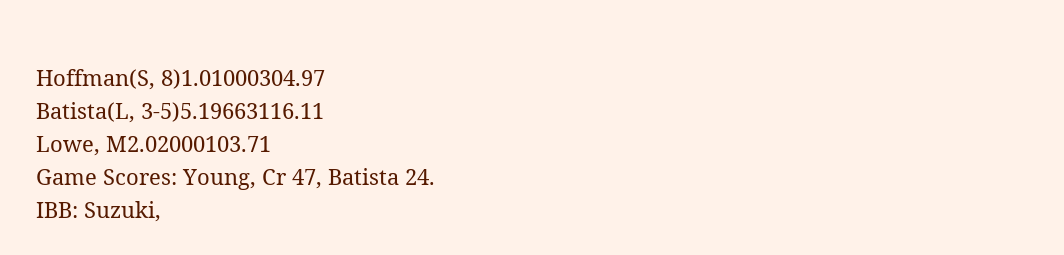Hoffman(S, 8)1.01000304.97
Batista(L, 3-5)5.19663116.11
Lowe, M2.02000103.71
Game Scores: Young, Cr 47, Batista 24.
IBB: Suzuki,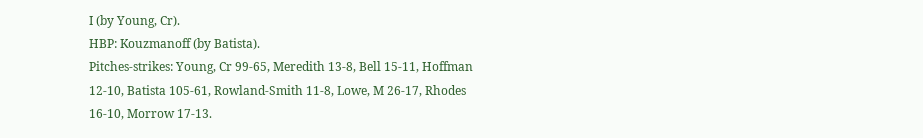I (by Young, Cr).
HBP: Kouzmanoff (by Batista).
Pitches-strikes: Young, Cr 99-65, Meredith 13-8, Bell 15-11, Hoffman 12-10, Batista 105-61, Rowland-Smith 11-8, Lowe, M 26-17, Rhodes 16-10, Morrow 17-13.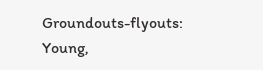Groundouts-flyouts: Young,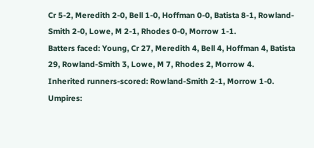Cr 5-2, Meredith 2-0, Bell 1-0, Hoffman 0-0, Batista 8-1, Rowland-Smith 2-0, Lowe, M 2-1, Rhodes 0-0, Morrow 1-1.
Batters faced: Young, Cr 27, Meredith 4, Bell 4, Hoffman 4, Batista 29, Rowland-Smith 3, Lowe, M 7, Rhodes 2, Morrow 4.
Inherited runners-scored: Rowland-Smith 2-1, Morrow 1-0.
Umpires: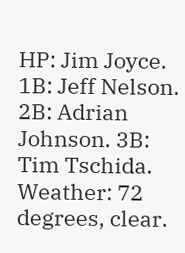HP: Jim Joyce. 1B: Jeff Nelson. 2B: Adrian Johnson. 3B: Tim Tschida.
Weather: 72 degrees, clear.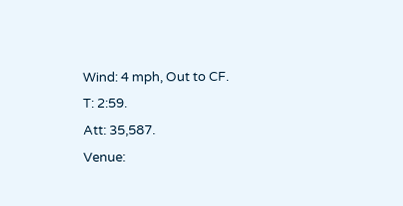Wind: 4 mph, Out to CF.
T: 2:59.
Att: 35,587.
Venue: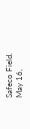Safeco Field.
May 16,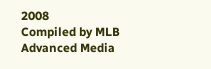2008
Compiled by MLB Advanced Media